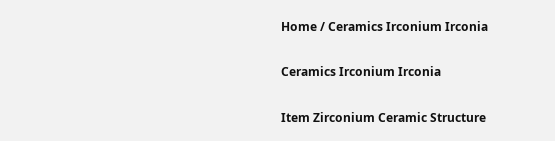Home / Ceramics Irconium Irconia

Ceramics Irconium Irconia

Item Zirconium Ceramic Structure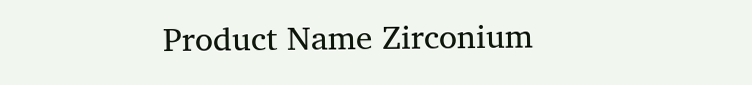Product Name Zirconium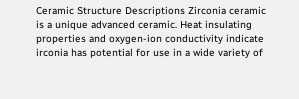Ceramic Structure Descriptions Zirconia ceramic is a unique advanced ceramic. Heat insulating properties and oxygen-ion conductivity indicate irconia has potential for use in a wide variety of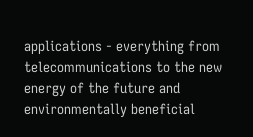applications - everything from telecommunications to the new energy of the future and environmentally beneficial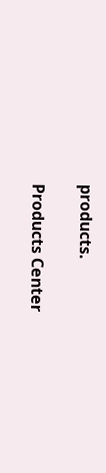products.

Products Center